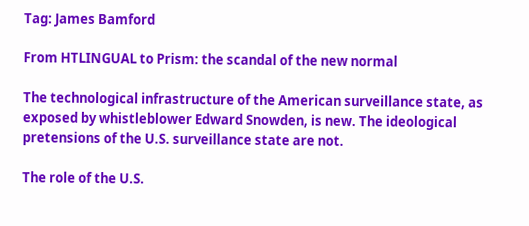Tag: James Bamford

From HTLINGUAL to Prism: the scandal of the new normal

The technological infrastructure of the American surveillance state, as exposed by whistleblower Edward Snowden, is new. The ideological pretensions of the U.S. surveillance state are not.

The role of the U.S.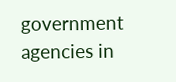government agencies in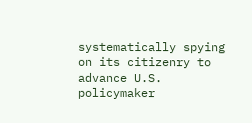systematically spying on its citizenry to advance U.S. policymaker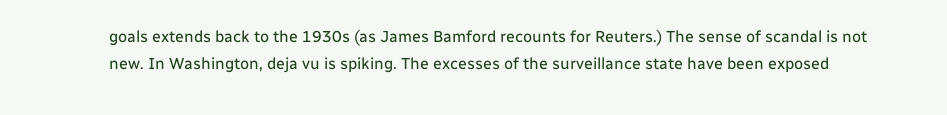goals extends back to the 1930s (as James Bamford recounts for Reuters.) The sense of scandal is not new. In Washington, deja vu is spiking. The excesses of the surveillance state have been exposed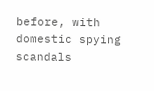before, with domestic spying scandals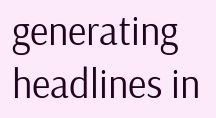generating headlines in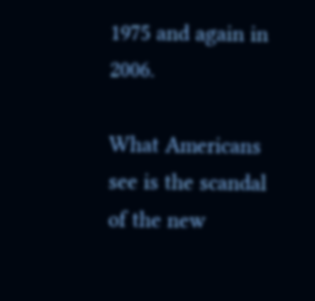1975 and again in 2006.

What Americans see is the scandal of the new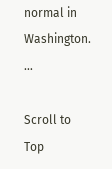normal in Washington. …

Scroll to Top